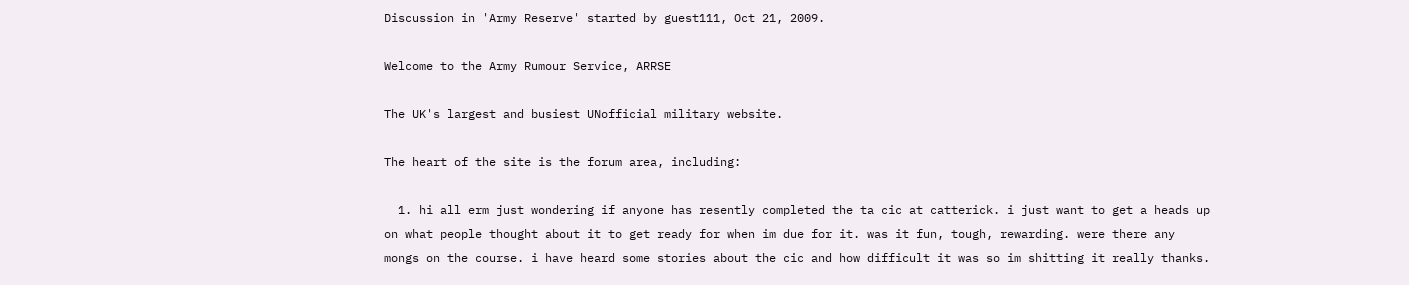Discussion in 'Army Reserve' started by guest111, Oct 21, 2009.

Welcome to the Army Rumour Service, ARRSE

The UK's largest and busiest UNofficial military website.

The heart of the site is the forum area, including:

  1. hi all erm just wondering if anyone has resently completed the ta cic at catterick. i just want to get a heads up on what people thought about it to get ready for when im due for it. was it fun, tough, rewarding. were there any mongs on the course. i have heard some stories about the cic and how difficult it was so im shitting it really thanks.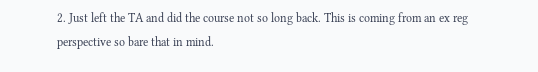2. Just left the TA and did the course not so long back. This is coming from an ex reg perspective so bare that in mind.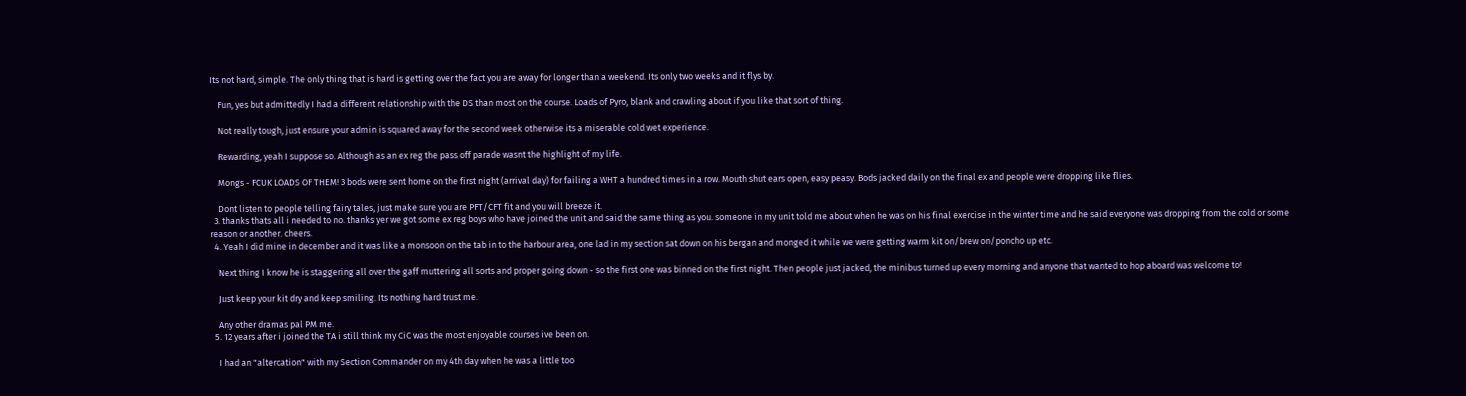Its not hard, simple. The only thing that is hard is getting over the fact you are away for longer than a weekend. Its only two weeks and it flys by.

    Fun, yes but admittedly I had a different relationship with the DS than most on the course. Loads of Pyro, blank and crawling about if you like that sort of thing.

    Not really tough, just ensure your admin is squared away for the second week otherwise its a miserable cold wet experience.

    Rewarding, yeah I suppose so. Although as an ex reg the pass off parade wasnt the highlight of my life.

    Mongs - FCUK LOADS OF THEM! 3 bods were sent home on the first night (arrival day) for failing a WHT a hundred times in a row. Mouth shut ears open, easy peasy. Bods jacked daily on the final ex and people were dropping like flies.

    Dont listen to people telling fairy tales, just make sure you are PFT/CFT fit and you will breeze it.
  3. thanks thats all i needed to no. thanks yer we got some ex reg boys who have joined the unit and said the same thing as you. someone in my unit told me about when he was on his final exercise in the winter time and he said everyone was dropping from the cold or some reason or another. cheers.
  4. Yeah I did mine in december and it was like a monsoon on the tab in to the harbour area, one lad in my section sat down on his bergan and monged it while we were getting warm kit on/brew on/poncho up etc.

    Next thing I know he is staggering all over the gaff muttering all sorts and proper going down - so the first one was binned on the first night. Then people just jacked, the minibus turned up every morning and anyone that wanted to hop aboard was welcome to!

    Just keep your kit dry and keep smiling. Its nothing hard trust me.

    Any other dramas pal PM me.
  5. 12 years after i joined the TA i still think my CiC was the most enjoyable courses ive been on.

    I had an "altercation" with my Section Commander on my 4th day when he was a little too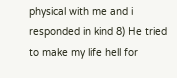physical with me and i responded in kind 8) He tried to make my life hell for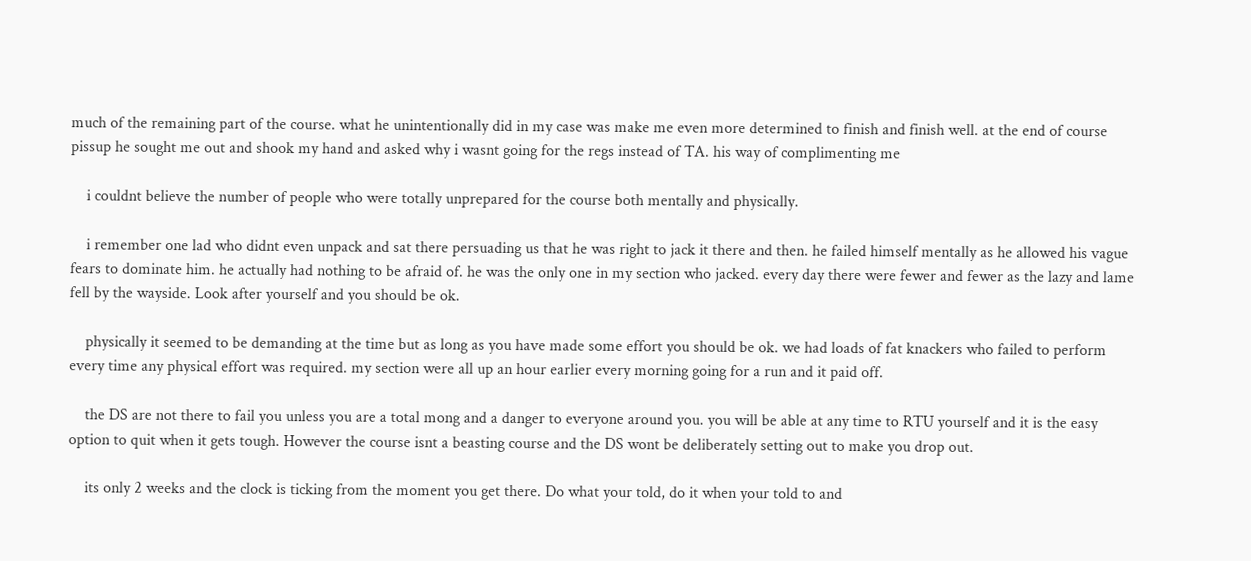much of the remaining part of the course. what he unintentionally did in my case was make me even more determined to finish and finish well. at the end of course pissup he sought me out and shook my hand and asked why i wasnt going for the regs instead of TA. his way of complimenting me

    i couldnt believe the number of people who were totally unprepared for the course both mentally and physically.

    i remember one lad who didnt even unpack and sat there persuading us that he was right to jack it there and then. he failed himself mentally as he allowed his vague fears to dominate him. he actually had nothing to be afraid of. he was the only one in my section who jacked. every day there were fewer and fewer as the lazy and lame fell by the wayside. Look after yourself and you should be ok.

    physically it seemed to be demanding at the time but as long as you have made some effort you should be ok. we had loads of fat knackers who failed to perform every time any physical effort was required. my section were all up an hour earlier every morning going for a run and it paid off.

    the DS are not there to fail you unless you are a total mong and a danger to everyone around you. you will be able at any time to RTU yourself and it is the easy option to quit when it gets tough. However the course isnt a beasting course and the DS wont be deliberately setting out to make you drop out.

    its only 2 weeks and the clock is ticking from the moment you get there. Do what your told, do it when your told to and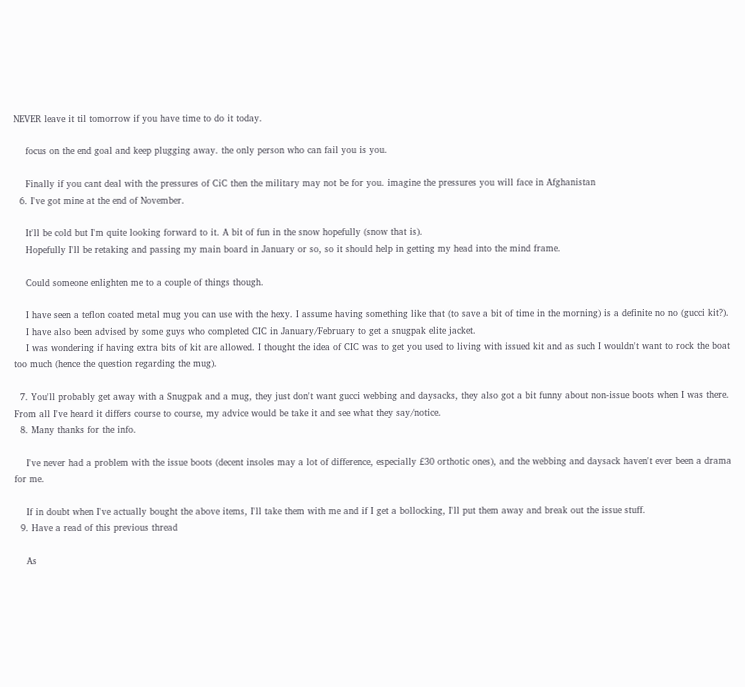NEVER leave it til tomorrow if you have time to do it today.

    focus on the end goal and keep plugging away. the only person who can fail you is you.

    Finally if you cant deal with the pressures of CiC then the military may not be for you. imagine the pressures you will face in Afghanistan
  6. I've got mine at the end of November.

    It'll be cold but I'm quite looking forward to it. A bit of fun in the snow hopefully (snow that is).
    Hopefully I'll be retaking and passing my main board in January or so, so it should help in getting my head into the mind frame.

    Could someone enlighten me to a couple of things though.

    I have seen a teflon coated metal mug you can use with the hexy. I assume having something like that (to save a bit of time in the morning) is a definite no no (gucci kit?).
    I have also been advised by some guys who completed CIC in January/February to get a snugpak elite jacket.
    I was wondering if having extra bits of kit are allowed. I thought the idea of CIC was to get you used to living with issued kit and as such I wouldn't want to rock the boat too much (hence the question regarding the mug).

  7. You'll probably get away with a Snugpak and a mug, they just don't want gucci webbing and daysacks, they also got a bit funny about non-issue boots when I was there. From all I've heard it differs course to course, my advice would be take it and see what they say/notice.
  8. Many thanks for the info.

    I've never had a problem with the issue boots (decent insoles may a lot of difference, especially £30 orthotic ones), and the webbing and daysack haven't ever been a drama for me.

    If in doubt when I've actually bought the above items, I'll take them with me and if I get a bollocking, I'll put them away and break out the issue stuff.
  9. Have a read of this previous thread

    As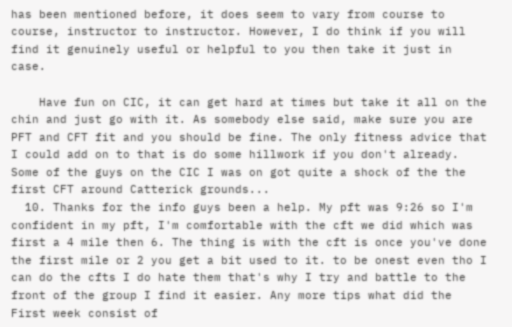has been mentioned before, it does seem to vary from course to course, instructor to instructor. However, I do think if you will find it genuinely useful or helpful to you then take it just in case.

    Have fun on CIC, it can get hard at times but take it all on the chin and just go with it. As somebody else said, make sure you are PFT and CFT fit and you should be fine. The only fitness advice that I could add on to that is do some hillwork if you don't already. Some of the guys on the CIC I was on got quite a shock of the the first CFT around Catterick grounds...
  10. Thanks for the info guys been a help. My pft was 9:26 so I'm confident in my pft, I'm comfortable with the cft we did which was first a 4 mile then 6. The thing is with the cft is once you've done the first mile or 2 you get a bit used to it. to be onest even tho I can do the cfts I do hate them that's why I try and battle to the front of the group I find it easier. Any more tips what did the First week consist of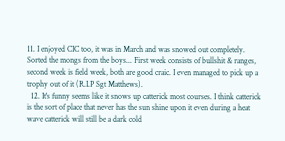11. I enjoyed CIC too, it was in March and was snowed out completely. Sorted the mongs from the boys... First week consists of bullshit & ranges, second week is field week, both are good craic. I even managed to pick up a trophy out of it (R.I.P Sgt Matthews).
  12. It's funny seems like it snows up catterick most courses. I think catterick is the sort of place that never has the sun shine upon it even during a heat wave catterick will still be a dark cold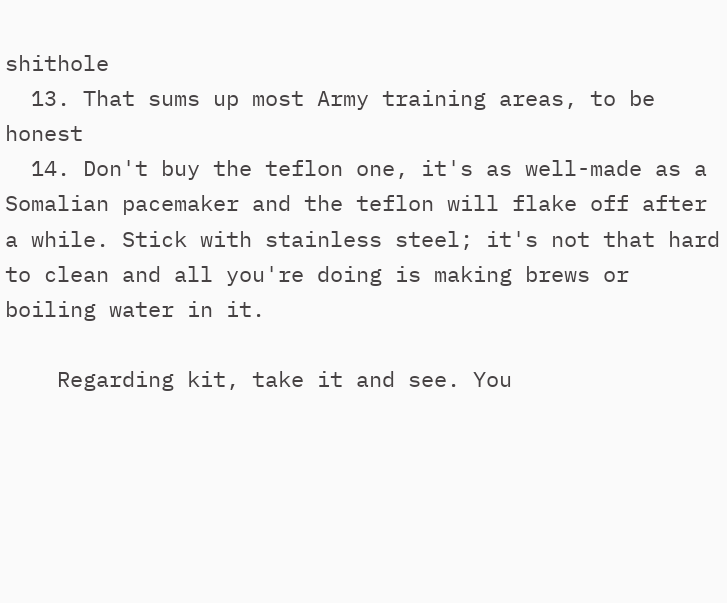shithole
  13. That sums up most Army training areas, to be honest
  14. Don't buy the teflon one, it's as well-made as a Somalian pacemaker and the teflon will flake off after a while. Stick with stainless steel; it's not that hard to clean and all you're doing is making brews or boiling water in it.

    Regarding kit, take it and see. You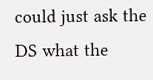could just ask the DS what the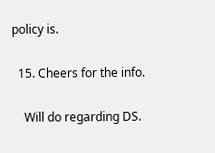policy is.

  15. Cheers for the info.

    Will do regarding DS.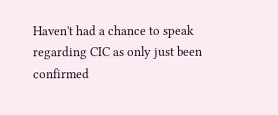Haven't had a chance to speak regarding CIC as only just been confirmed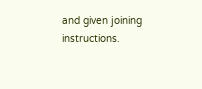and given joining instructions.